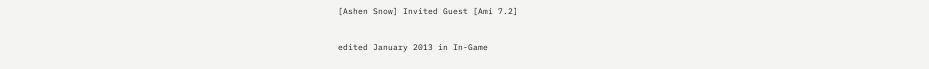[Ashen Snow] Invited Guest [Ami 7.2]

edited January 2013 in In-Game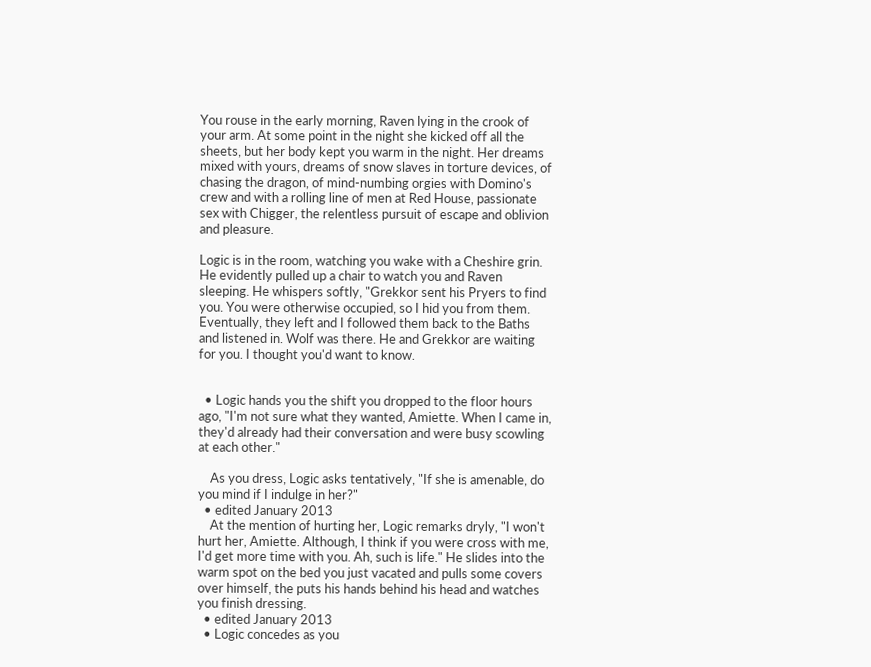You rouse in the early morning, Raven lying in the crook of your arm. At some point in the night she kicked off all the sheets, but her body kept you warm in the night. Her dreams mixed with yours, dreams of snow slaves in torture devices, of chasing the dragon, of mind-numbing orgies with Domino's crew and with a rolling line of men at Red House, passionate sex with Chigger, the relentless pursuit of escape and oblivion and pleasure.

Logic is in the room, watching you wake with a Cheshire grin. He evidently pulled up a chair to watch you and Raven sleeping. He whispers softly, "Grekkor sent his Pryers to find you. You were otherwise occupied, so I hid you from them. Eventually, they left and I followed them back to the Baths and listened in. Wolf was there. He and Grekkor are waiting for you. I thought you'd want to know.


  • Logic hands you the shift you dropped to the floor hours ago, "I'm not sure what they wanted, Amiette. When I came in, they'd already had their conversation and were busy scowling at each other."

    As you dress, Logic asks tentatively, "If she is amenable, do you mind if I indulge in her?"
  • edited January 2013
    At the mention of hurting her, Logic remarks dryly, "I won't hurt her, Amiette. Although, I think if you were cross with me, I'd get more time with you. Ah, such is life." He slides into the warm spot on the bed you just vacated and pulls some covers over himself, the puts his hands behind his head and watches you finish dressing.
  • edited January 2013
  • Logic concedes as you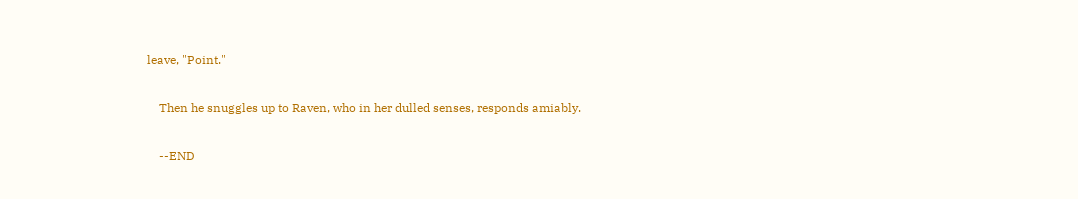leave, "Point."

    Then he snuggles up to Raven, who in her dulled senses, responds amiably.

    --END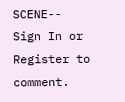SCENE--
Sign In or Register to comment.